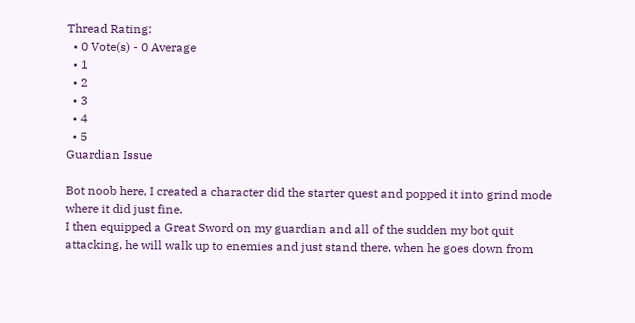Thread Rating:
  • 0 Vote(s) - 0 Average
  • 1
  • 2
  • 3
  • 4
  • 5
Guardian Issue

Bot noob here, I created a character did the starter quest and popped it into grind mode where it did just fine.
I then equipped a Great Sword on my guardian and all of the sudden my bot quit attacking, he will walk up to enemies and just stand there, when he goes down from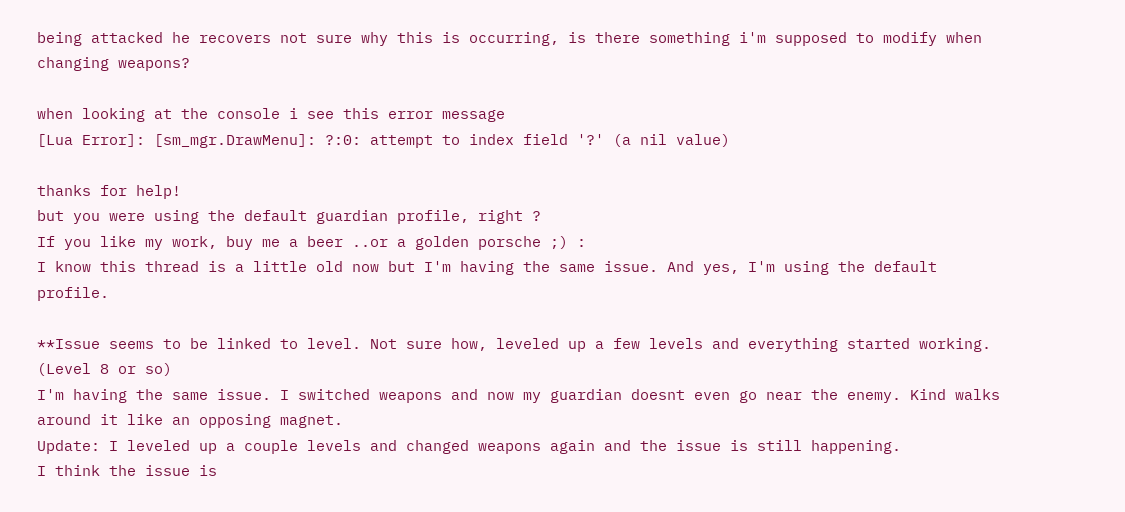being attacked he recovers not sure why this is occurring, is there something i'm supposed to modify when changing weapons?

when looking at the console i see this error message
[Lua Error]: [sm_mgr.DrawMenu]: ?:0: attempt to index field '?' (a nil value)

thanks for help!
but you were using the default guardian profile, right ?
If you like my work, buy me a beer ..or a golden porsche ;) :
I know this thread is a little old now but I'm having the same issue. And yes, I'm using the default profile.

**Issue seems to be linked to level. Not sure how, leveled up a few levels and everything started working. (Level 8 or so)
I'm having the same issue. I switched weapons and now my guardian doesnt even go near the enemy. Kind walks around it like an opposing magnet.
Update: I leveled up a couple levels and changed weapons again and the issue is still happening.
I think the issue is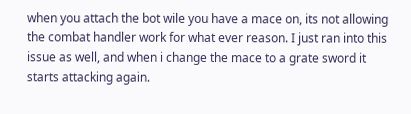when you attach the bot wile you have a mace on, its not allowing the combat handler work for what ever reason. I just ran into this issue as well, and when i change the mace to a grate sword it starts attacking again.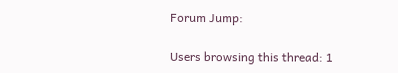Forum Jump:

Users browsing this thread: 1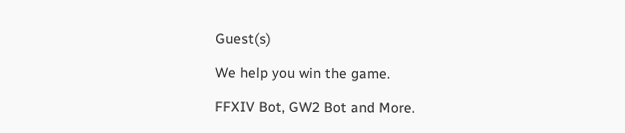Guest(s)

We help you win the game.

FFXIV Bot, GW2 Bot and More.